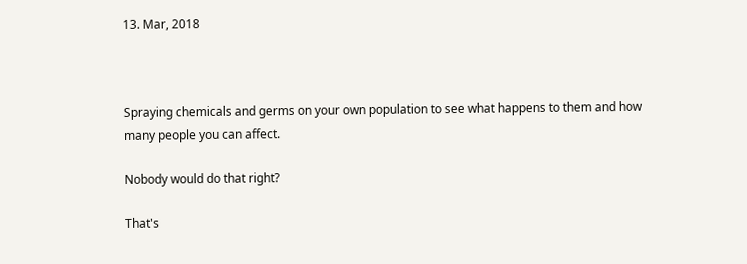13. Mar, 2018



Spraying chemicals and germs on your own population to see what happens to them and how many people you can affect.

Nobody would do that right?

That's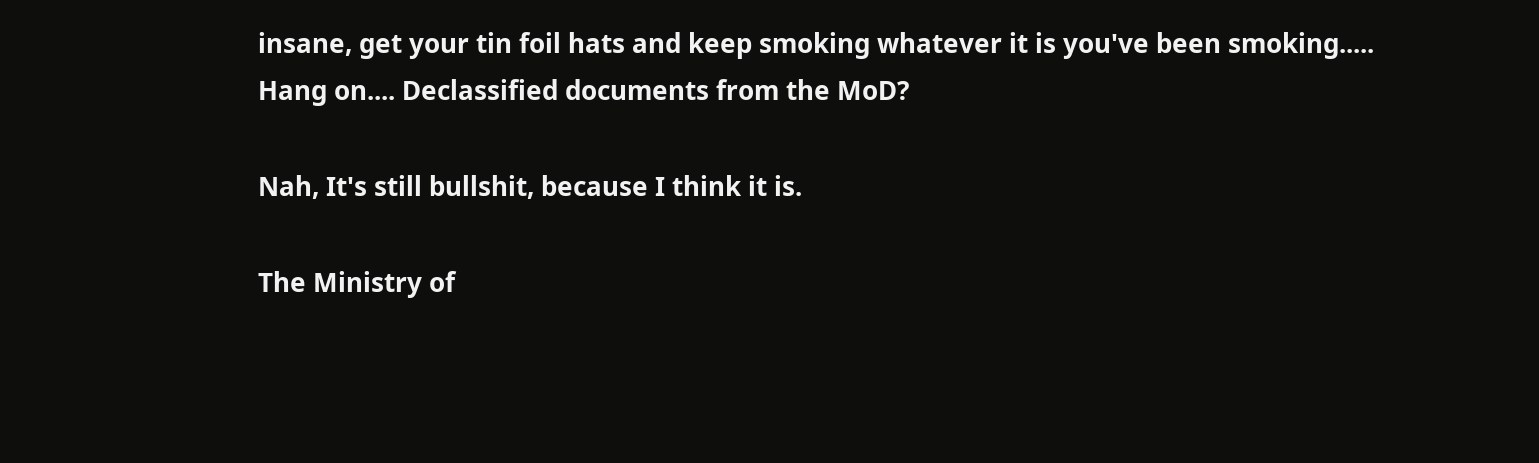insane, get your tin foil hats and keep smoking whatever it is you've been smoking..... Hang on.... Declassified documents from the MoD?

Nah, It's still bullshit, because I think it is.

The Ministry of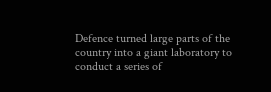Defence turned large parts of the country into a giant laboratory to conduct a series of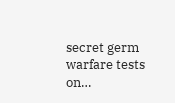secret germ warfare tests on…